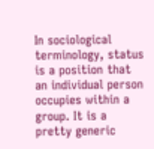In sociological terminology, status is a position that an individual person occupies within a group. It is a pretty generic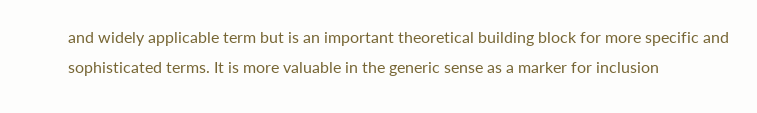and widely applicable term but is an important theoretical building block for more specific and sophisticated terms. It is more valuable in the generic sense as a marker for inclusion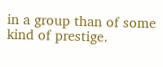in a group than of some kind of prestige.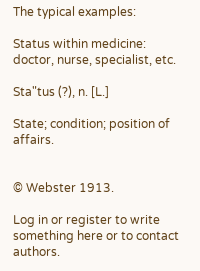The typical examples:

Status within medicine: doctor, nurse, specialist, etc.

Sta"tus (?), n. [L.]

State; condition; position of affairs.


© Webster 1913.

Log in or register to write something here or to contact authors.